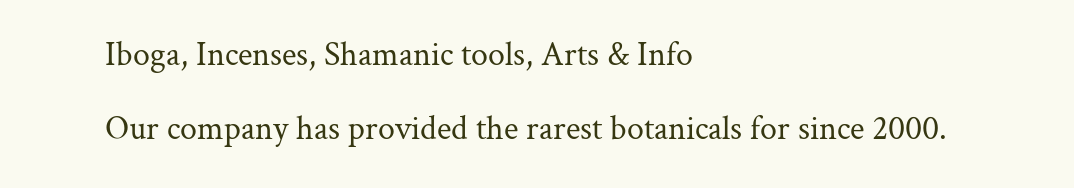Iboga, Incenses, Shamanic tools, Arts & Info

Our company has provided the rarest botanicals for since 2000.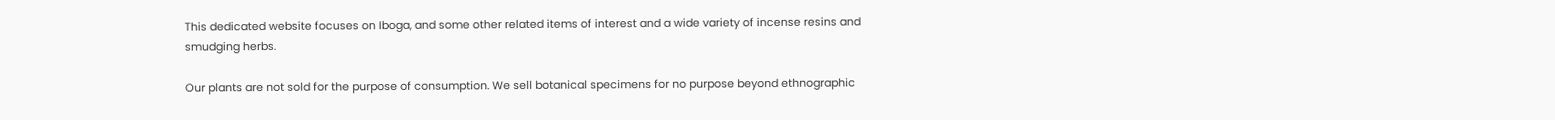This dedicated website focuses on Iboga, and some other related items of interest and a wide variety of incense resins and smudging herbs.

Our plants are not sold for the purpose of consumption. We sell botanical specimens for no purpose beyond ethnographic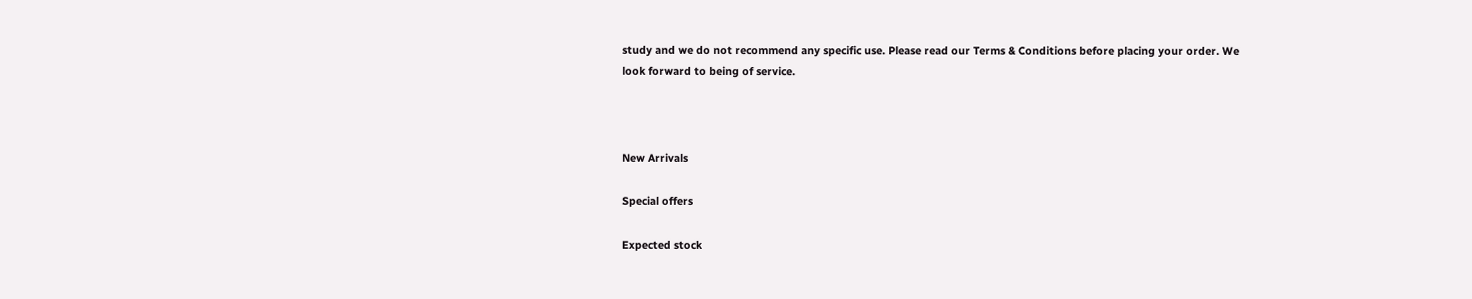study and we do not recommend any specific use. Please read our Terms & Conditions before placing your order. We look forward to being of service.



New Arrivals

Special offers

Expected stock